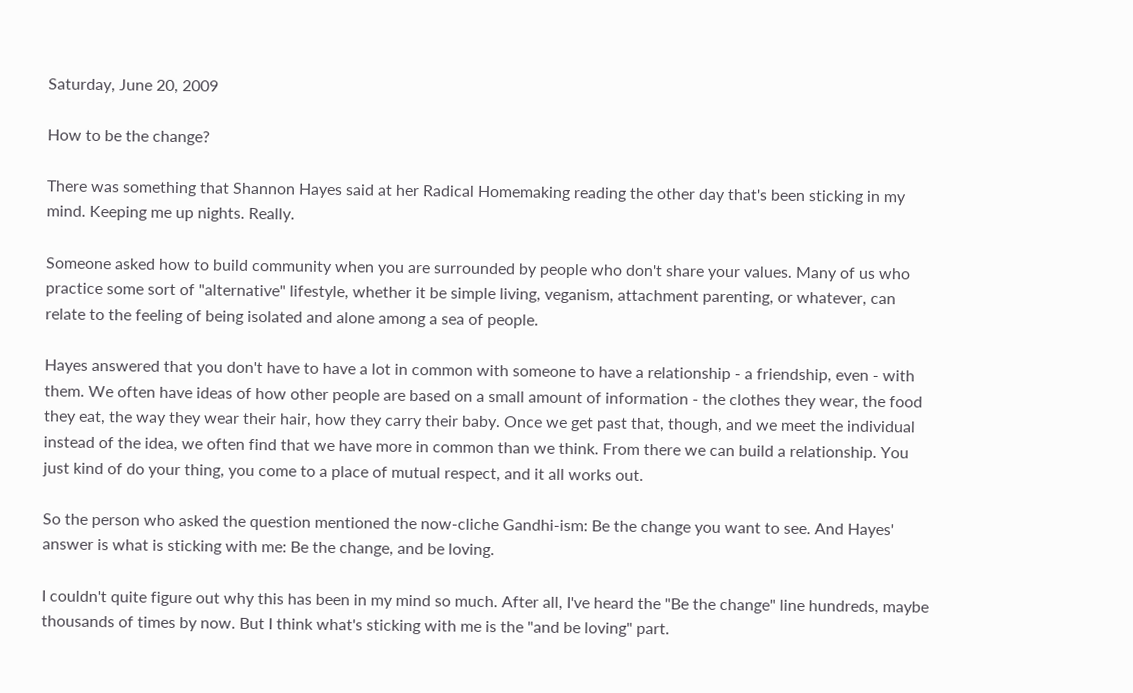Saturday, June 20, 2009

How to be the change?

There was something that Shannon Hayes said at her Radical Homemaking reading the other day that's been sticking in my mind. Keeping me up nights. Really.

Someone asked how to build community when you are surrounded by people who don't share your values. Many of us who practice some sort of "alternative" lifestyle, whether it be simple living, veganism, attachment parenting, or whatever, can relate to the feeling of being isolated and alone among a sea of people.

Hayes answered that you don't have to have a lot in common with someone to have a relationship - a friendship, even - with them. We often have ideas of how other people are based on a small amount of information - the clothes they wear, the food they eat, the way they wear their hair, how they carry their baby. Once we get past that, though, and we meet the individual instead of the idea, we often find that we have more in common than we think. From there we can build a relationship. You just kind of do your thing, you come to a place of mutual respect, and it all works out.

So the person who asked the question mentioned the now-cliche Gandhi-ism: Be the change you want to see. And Hayes' answer is what is sticking with me: Be the change, and be loving.

I couldn't quite figure out why this has been in my mind so much. After all, I've heard the "Be the change" line hundreds, maybe thousands of times by now. But I think what's sticking with me is the "and be loving" part.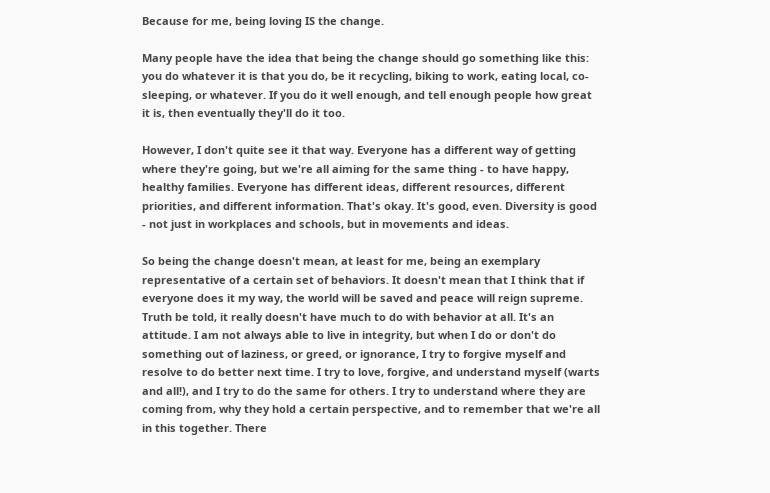Because for me, being loving IS the change.

Many people have the idea that being the change should go something like this: you do whatever it is that you do, be it recycling, biking to work, eating local, co-sleeping, or whatever. If you do it well enough, and tell enough people how great it is, then eventually they'll do it too.

However, I don't quite see it that way. Everyone has a different way of getting where they're going, but we're all aiming for the same thing - to have happy, healthy families. Everyone has different ideas, different resources, different priorities, and different information. That's okay. It's good, even. Diversity is good - not just in workplaces and schools, but in movements and ideas.

So being the change doesn't mean, at least for me, being an exemplary representative of a certain set of behaviors. It doesn't mean that I think that if everyone does it my way, the world will be saved and peace will reign supreme. Truth be told, it really doesn't have much to do with behavior at all. It's an attitude. I am not always able to live in integrity, but when I do or don't do something out of laziness, or greed, or ignorance, I try to forgive myself and resolve to do better next time. I try to love, forgive, and understand myself (warts and all!), and I try to do the same for others. I try to understand where they are coming from, why they hold a certain perspective, and to remember that we're all in this together. There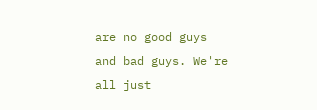are no good guys and bad guys. We're all just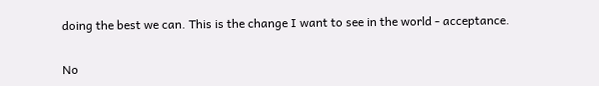doing the best we can. This is the change I want to see in the world - acceptance.

No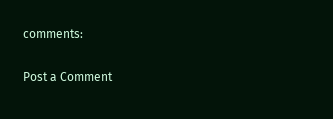comments:

Post a Comment